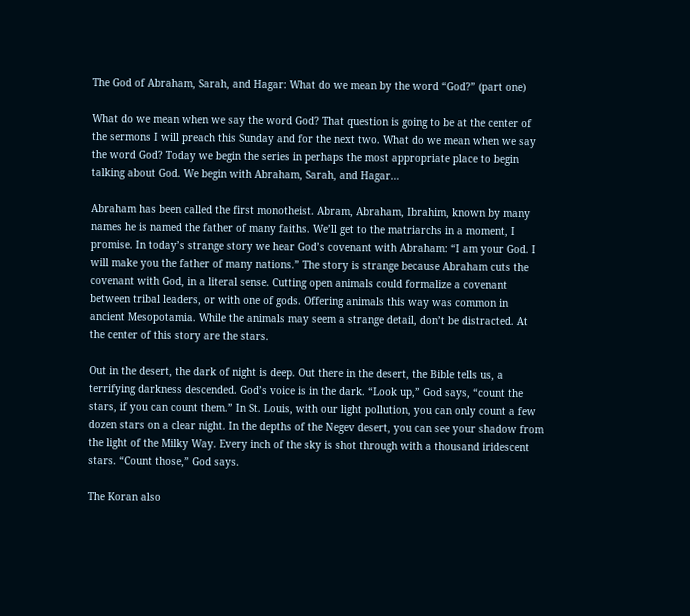The God of Abraham, Sarah, and Hagar: What do we mean by the word “God?” (part one)

What do we mean when we say the word God? That question is going to be at the center of the sermons I will preach this Sunday and for the next two. What do we mean when we say the word God? Today we begin the series in perhaps the most appropriate place to begin talking about God. We begin with Abraham, Sarah, and Hagar…

Abraham has been called the first monotheist. Abram, Abraham, Ibrahim, known by many names he is named the father of many faiths. We’ll get to the matriarchs in a moment, I promise. In today’s strange story we hear God’s covenant with Abraham: “I am your God. I will make you the father of many nations.” The story is strange because Abraham cuts the covenant with God, in a literal sense. Cutting open animals could formalize a covenant between tribal leaders, or with one of gods. Offering animals this way was common in ancient Mesopotamia. While the animals may seem a strange detail, don’t be distracted. At the center of this story are the stars.

Out in the desert, the dark of night is deep. Out there in the desert, the Bible tells us, a terrifying darkness descended. God’s voice is in the dark. “Look up,” God says, “count the stars, if you can count them.” In St. Louis, with our light pollution, you can only count a few dozen stars on a clear night. In the depths of the Negev desert, you can see your shadow from the light of the Milky Way. Every inch of the sky is shot through with a thousand iridescent stars. “Count those,” God says.

The Koran also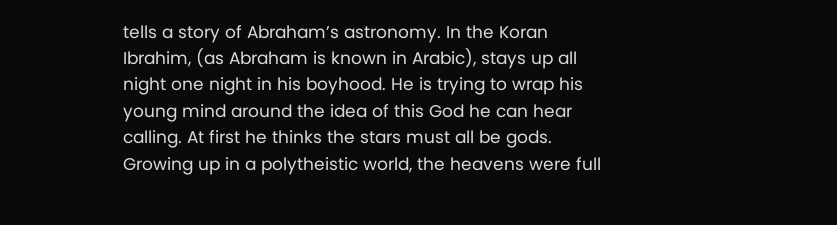tells a story of Abraham’s astronomy. In the Koran Ibrahim, (as Abraham is known in Arabic), stays up all night one night in his boyhood. He is trying to wrap his young mind around the idea of this God he can hear calling. At first he thinks the stars must all be gods. Growing up in a polytheistic world, the heavens were full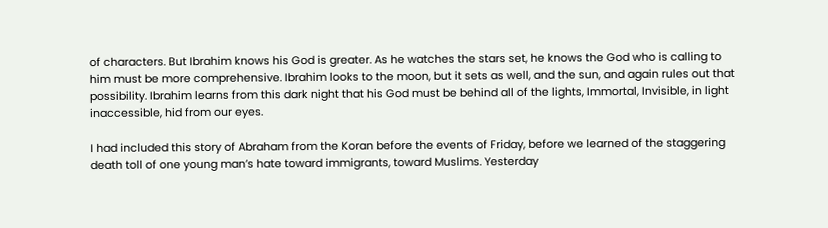of characters. But Ibrahim knows his God is greater. As he watches the stars set, he knows the God who is calling to him must be more comprehensive. Ibrahim looks to the moon, but it sets as well, and the sun, and again rules out that possibility. Ibrahim learns from this dark night that his God must be behind all of the lights, Immortal, Invisible, in light inaccessible, hid from our eyes.

I had included this story of Abraham from the Koran before the events of Friday, before we learned of the staggering death toll of one young man’s hate toward immigrants, toward Muslims. Yesterday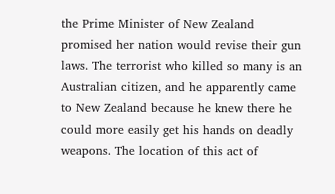the Prime Minister of New Zealand promised her nation would revise their gun laws. The terrorist who killed so many is an Australian citizen, and he apparently came to New Zealand because he knew there he could more easily get his hands on deadly weapons. The location of this act of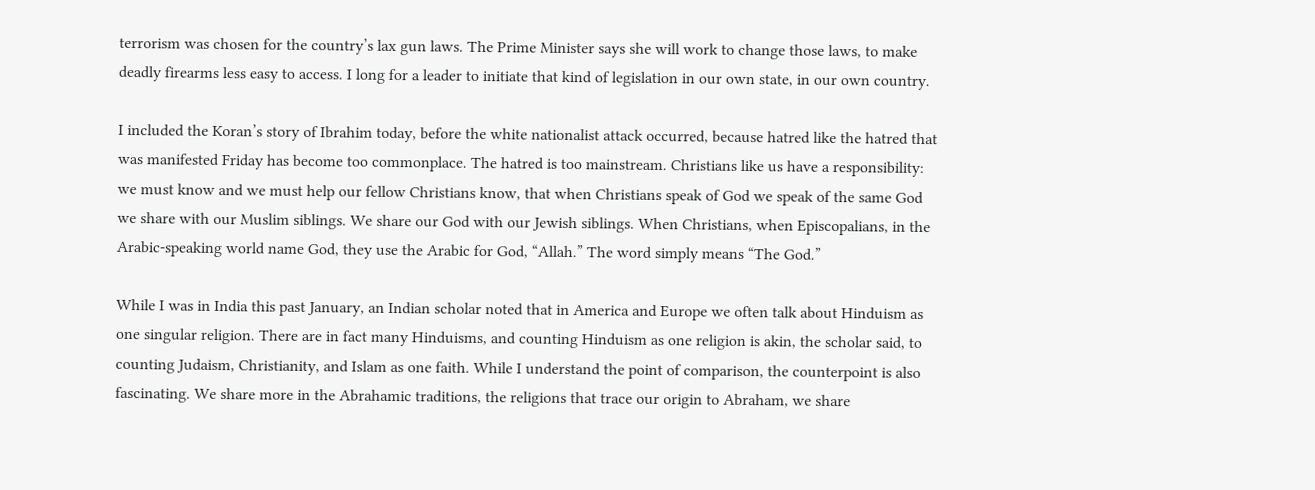terrorism was chosen for the country’s lax gun laws. The Prime Minister says she will work to change those laws, to make deadly firearms less easy to access. I long for a leader to initiate that kind of legislation in our own state, in our own country.

I included the Koran’s story of Ibrahim today, before the white nationalist attack occurred, because hatred like the hatred that was manifested Friday has become too commonplace. The hatred is too mainstream. Christians like us have a responsibility: we must know and we must help our fellow Christians know, that when Christians speak of God we speak of the same God we share with our Muslim siblings. We share our God with our Jewish siblings. When Christians, when Episcopalians, in the Arabic-speaking world name God, they use the Arabic for God, “Allah.” The word simply means “The God.”

While I was in India this past January, an Indian scholar noted that in America and Europe we often talk about Hinduism as one singular religion. There are in fact many Hinduisms, and counting Hinduism as one religion is akin, the scholar said, to counting Judaism, Christianity, and Islam as one faith. While I understand the point of comparison, the counterpoint is also fascinating. We share more in the Abrahamic traditions, the religions that trace our origin to Abraham, we share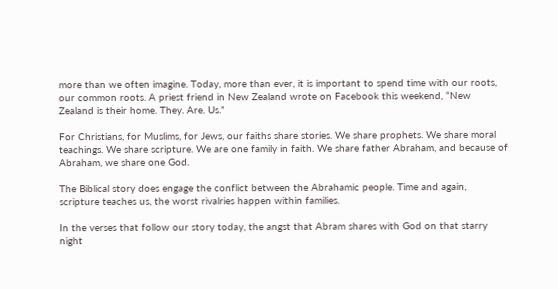more than we often imagine. Today, more than ever, it is important to spend time with our roots, our common roots. A priest friend in New Zealand wrote on Facebook this weekend, “New Zealand is their home. They. Are. Us.”

For Christians, for Muslims, for Jews, our faiths share stories. We share prophets. We share moral teachings. We share scripture. We are one family in faith. We share father Abraham, and because of Abraham, we share one God.

The Biblical story does engage the conflict between the Abrahamic people. Time and again, scripture teaches us, the worst rivalries happen within families.

In the verses that follow our story today, the angst that Abram shares with God on that starry night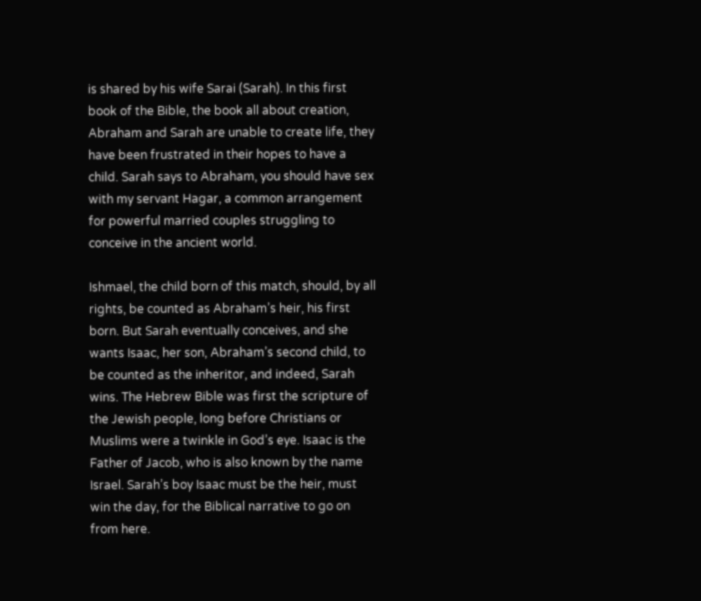is shared by his wife Sarai (Sarah). In this first book of the Bible, the book all about creation, Abraham and Sarah are unable to create life, they have been frustrated in their hopes to have a child. Sarah says to Abraham, you should have sex with my servant Hagar, a common arrangement for powerful married couples struggling to conceive in the ancient world.

Ishmael, the child born of this match, should, by all rights, be counted as Abraham’s heir, his first born. But Sarah eventually conceives, and she wants Isaac, her son, Abraham’s second child, to be counted as the inheritor, and indeed, Sarah wins. The Hebrew Bible was first the scripture of the Jewish people, long before Christians or Muslims were a twinkle in God’s eye. Isaac is the Father of Jacob, who is also known by the name Israel. Sarah’s boy Isaac must be the heir, must win the day, for the Biblical narrative to go on from here.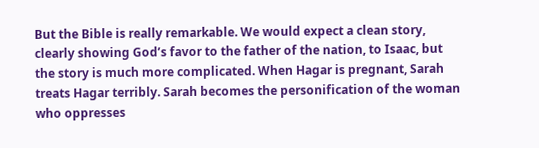But the Bible is really remarkable. We would expect a clean story, clearly showing God’s favor to the father of the nation, to Isaac, but the story is much more complicated. When Hagar is pregnant, Sarah treats Hagar terribly. Sarah becomes the personification of the woman who oppresses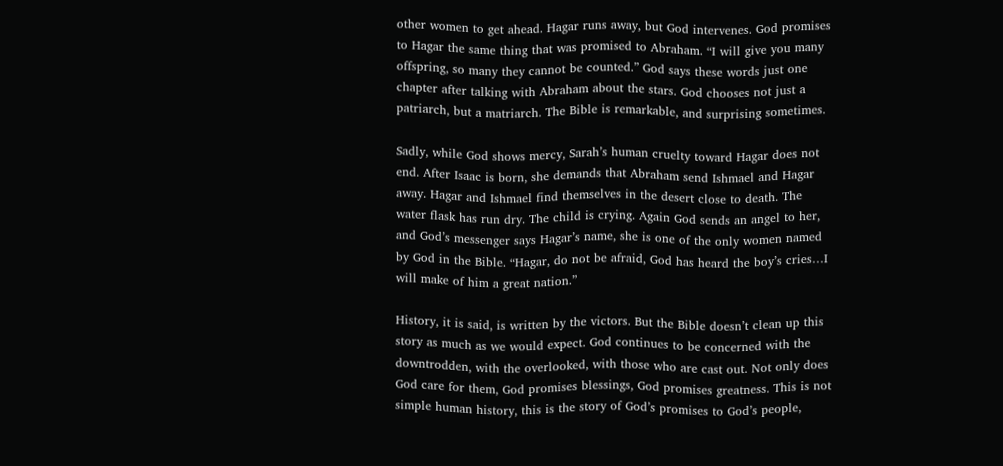other women to get ahead. Hagar runs away, but God intervenes. God promises to Hagar the same thing that was promised to Abraham. “I will give you many offspring, so many they cannot be counted.” God says these words just one chapter after talking with Abraham about the stars. God chooses not just a patriarch, but a matriarch. The Bible is remarkable, and surprising sometimes.

Sadly, while God shows mercy, Sarah’s human cruelty toward Hagar does not end. After Isaac is born, she demands that Abraham send Ishmael and Hagar away. Hagar and Ishmael find themselves in the desert close to death. The water flask has run dry. The child is crying. Again God sends an angel to her, and God’s messenger says Hagar’s name, she is one of the only women named by God in the Bible. “Hagar, do not be afraid, God has heard the boy’s cries…I will make of him a great nation.”

History, it is said, is written by the victors. But the Bible doesn’t clean up this story as much as we would expect. God continues to be concerned with the downtrodden, with the overlooked, with those who are cast out. Not only does God care for them, God promises blessings, God promises greatness. This is not simple human history, this is the story of God’s promises to God’s people,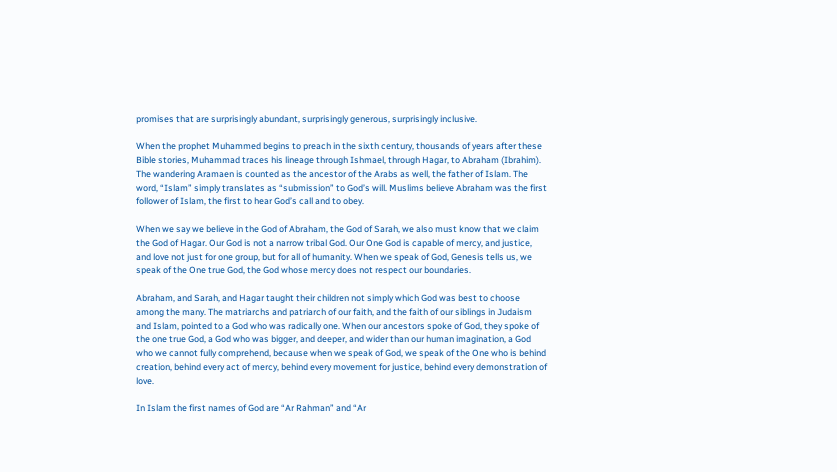promises that are surprisingly abundant, surprisingly generous, surprisingly inclusive.

When the prophet Muhammed begins to preach in the sixth century, thousands of years after these Bible stories, Muhammad traces his lineage through Ishmael, through Hagar, to Abraham (Ibrahim). The wandering Aramaen is counted as the ancestor of the Arabs as well, the father of Islam. The word, “Islam” simply translates as “submission” to God’s will. Muslims believe Abraham was the first follower of Islam, the first to hear God’s call and to obey.

When we say we believe in the God of Abraham, the God of Sarah, we also must know that we claim the God of Hagar. Our God is not a narrow tribal God. Our One God is capable of mercy, and justice, and love not just for one group, but for all of humanity. When we speak of God, Genesis tells us, we speak of the One true God, the God whose mercy does not respect our boundaries.

Abraham, and Sarah, and Hagar taught their children not simply which God was best to choose among the many. The matriarchs and patriarch of our faith, and the faith of our siblings in Judaism and Islam, pointed to a God who was radically one. When our ancestors spoke of God, they spoke of the one true God, a God who was bigger, and deeper, and wider than our human imagination, a God who we cannot fully comprehend, because when we speak of God, we speak of the One who is behind creation, behind every act of mercy, behind every movement for justice, behind every demonstration of love.

In Islam the first names of God are “Ar Rahman” and “Ar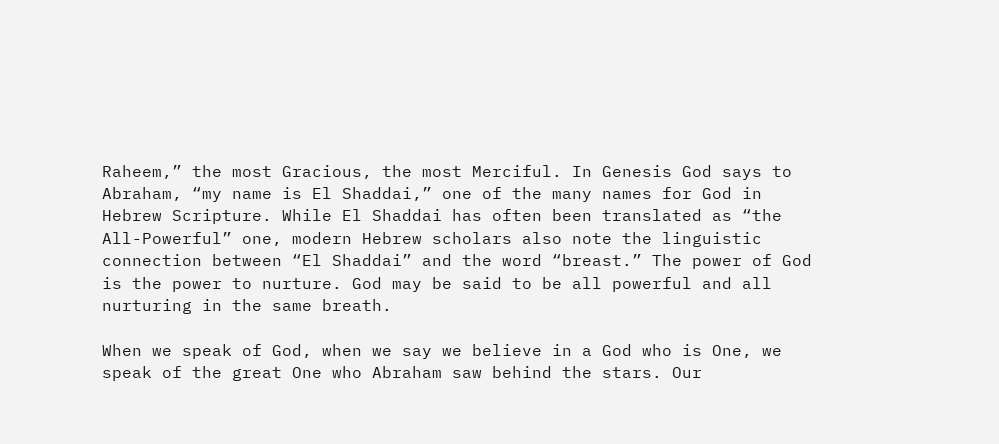Raheem,” the most Gracious, the most Merciful. In Genesis God says to Abraham, “my name is El Shaddai,” one of the many names for God in Hebrew Scripture. While El Shaddai has often been translated as “the All-Powerful” one, modern Hebrew scholars also note the linguistic connection between “El Shaddai” and the word “breast.” The power of God is the power to nurture. God may be said to be all powerful and all nurturing in the same breath.

When we speak of God, when we say we believe in a God who is One, we speak of the great One who Abraham saw behind the stars. Our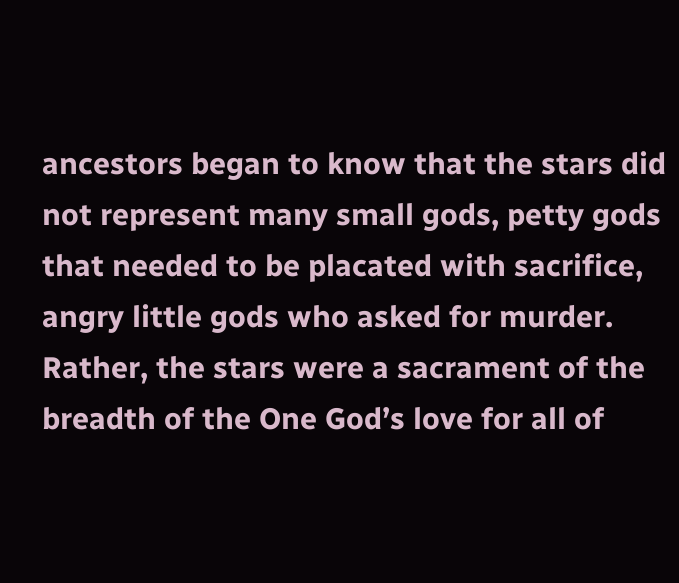ancestors began to know that the stars did not represent many small gods, petty gods that needed to be placated with sacrifice, angry little gods who asked for murder. Rather, the stars were a sacrament of the breadth of the One God’s love for all of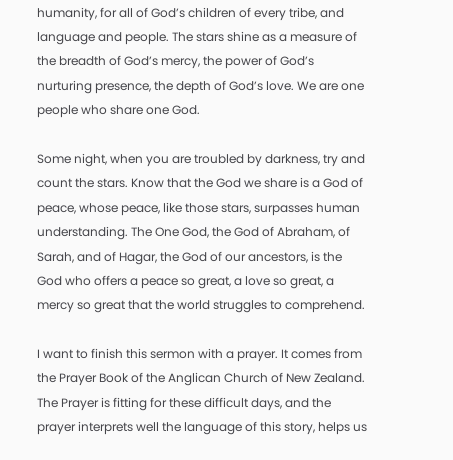humanity, for all of God’s children of every tribe, and language and people. The stars shine as a measure of the breadth of God’s mercy, the power of God’s nurturing presence, the depth of God’s love. We are one people who share one God.

Some night, when you are troubled by darkness, try and count the stars. Know that the God we share is a God of peace, whose peace, like those stars, surpasses human understanding. The One God, the God of Abraham, of Sarah, and of Hagar, the God of our ancestors, is the God who offers a peace so great, a love so great, a mercy so great that the world struggles to comprehend.

I want to finish this sermon with a prayer. It comes from the Prayer Book of the Anglican Church of New Zealand. The Prayer is fitting for these difficult days, and the prayer interprets well the language of this story, helps us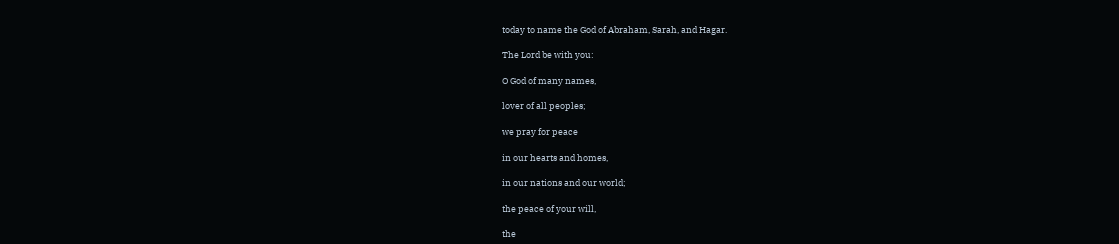today to name the God of Abraham, Sarah, and Hagar.

The Lord be with you:

O God of many names,

lover of all peoples;

we pray for peace

in our hearts and homes,

in our nations and our world;

the peace of your will,

the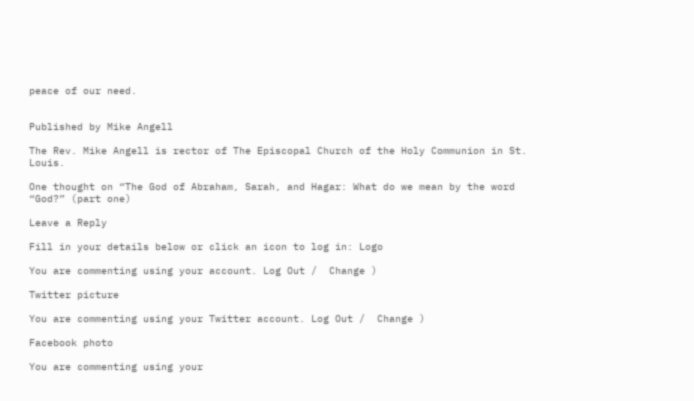peace of our need.


Published by Mike Angell

The Rev. Mike Angell is rector of The Episcopal Church of the Holy Communion in St. Louis.

One thought on “The God of Abraham, Sarah, and Hagar: What do we mean by the word “God?” (part one)

Leave a Reply

Fill in your details below or click an icon to log in: Logo

You are commenting using your account. Log Out /  Change )

Twitter picture

You are commenting using your Twitter account. Log Out /  Change )

Facebook photo

You are commenting using your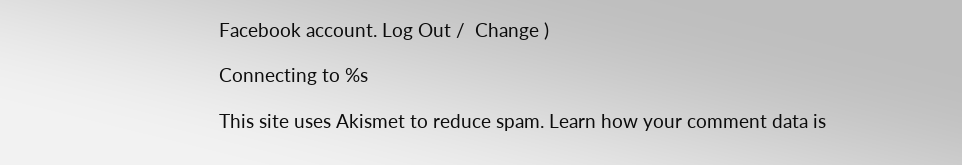Facebook account. Log Out /  Change )

Connecting to %s

This site uses Akismet to reduce spam. Learn how your comment data is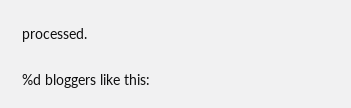processed.

%d bloggers like this: